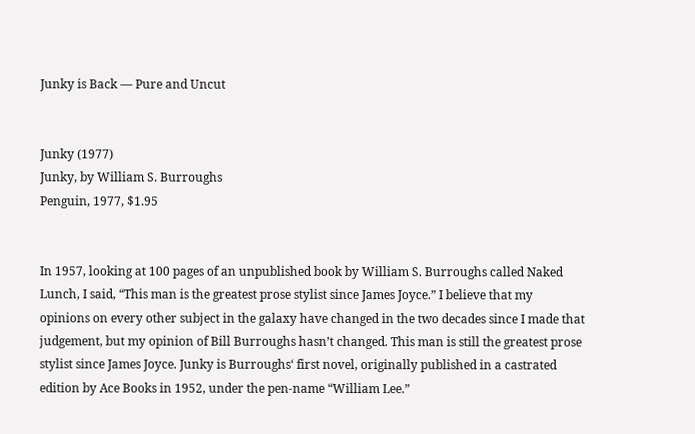Junky is Back — Pure and Uncut


Junky (1977)
Junky, by William S. Burroughs
Penguin, 1977, $1.95


In 1957, looking at 100 pages of an unpublished book by William S. Burroughs called Naked Lunch, I said, “This man is the greatest prose stylist since James Joyce.” I believe that my opinions on every other subject in the galaxy have changed in the two decades since I made that judgement, but my opinion of Bill Burroughs hasn’t changed. This man is still the greatest prose stylist since James Joyce. Junky is Burroughs‘ first novel, originally published in a castrated edition by Ace Books in 1952, under the pen-name “William Lee.”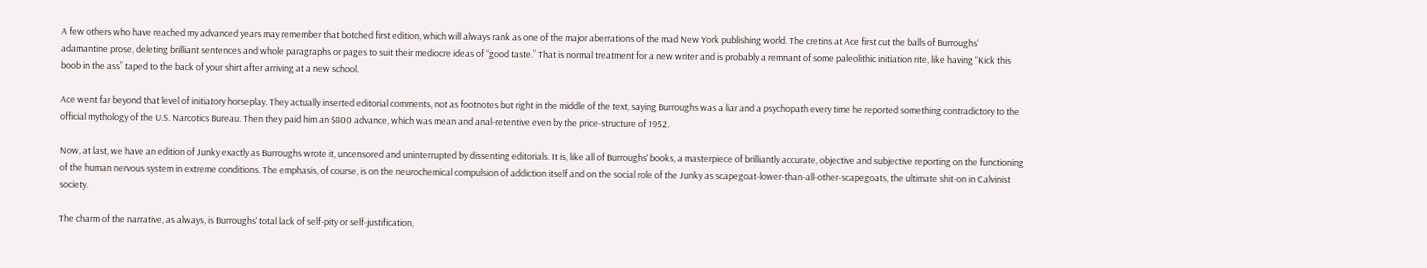A few others who have reached my advanced years may remember that botched first edition, which will always rank as one of the major aberrations of the mad New York publishing world. The cretins at Ace first cut the balls of Burroughs‘ adamantine prose, deleting brilliant sentences and whole paragraphs or pages to suit their mediocre ideas of “good taste.” That is normal treatment for a new writer and is probably a remnant of some paleolithic initiation rite, like having “Kick this boob in the ass” taped to the back of your shirt after arriving at a new school.

Ace went far beyond that level of initiatory horseplay. They actually inserted editorial comments, not as footnotes but right in the middle of the text, saying Burroughs was a liar and a psychopath every time he reported something contradictory to the official mythology of the U.S. Narcotics Bureau. Then they paid him an $800 advance, which was mean and anal-retentive even by the price-structure of 1952.

Now, at last, we have an edition of Junky exactly as Burroughs wrote it, uncensored and uninterrupted by dissenting editorials. It is, like all of Burroughs‘ books, a masterpiece of brilliantly accurate, objective and subjective reporting on the functioning of the human nervous system in extreme conditions. The emphasis, of course, is on the neurochemical compulsion of addiction itself and on the social role of the Junky as scapegoat-lower-than-all-other-scapegoats, the ultimate shit-on in Calvinist society.

The charm of the narrative, as always, is Burroughs‘ total lack of self-pity or self-justification,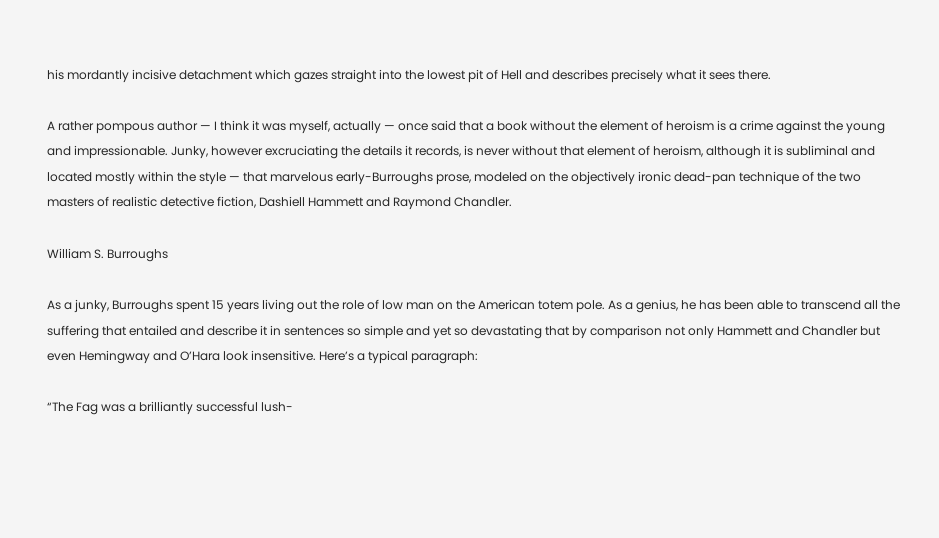his mordantly incisive detachment which gazes straight into the lowest pit of Hell and describes precisely what it sees there.

A rather pompous author — I think it was myself, actually — once said that a book without the element of heroism is a crime against the young and impressionable. Junky, however excruciating the details it records, is never without that element of heroism, although it is subliminal and located mostly within the style — that marvelous early-Burroughs prose, modeled on the objectively ironic dead-pan technique of the two masters of realistic detective fiction, Dashiell Hammett and Raymond Chandler.

William S. Burroughs

As a junky, Burroughs spent 15 years living out the role of low man on the American totem pole. As a genius, he has been able to transcend all the suffering that entailed and describe it in sentences so simple and yet so devastating that by comparison not only Hammett and Chandler but even Hemingway and O’Hara look insensitive. Here’s a typical paragraph:

“The Fag was a brilliantly successful lush-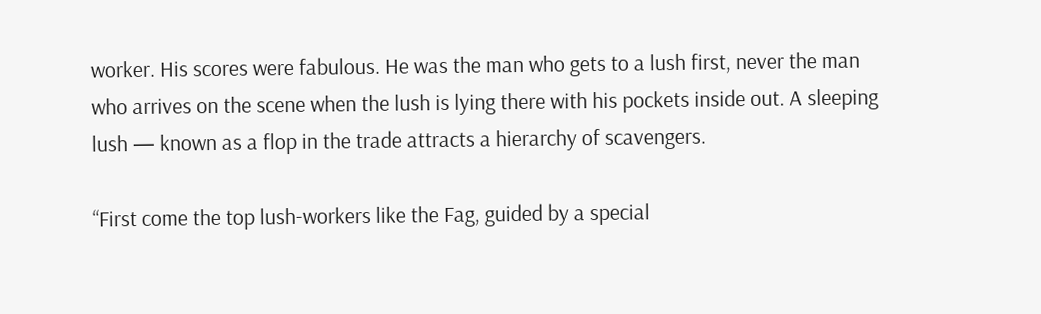worker. His scores were fabulous. He was the man who gets to a lush first, never the man who arrives on the scene when the lush is lying there with his pockets inside out. A sleeping lush — known as a flop in the trade attracts a hierarchy of scavengers.

“First come the top lush-workers like the Fag, guided by a special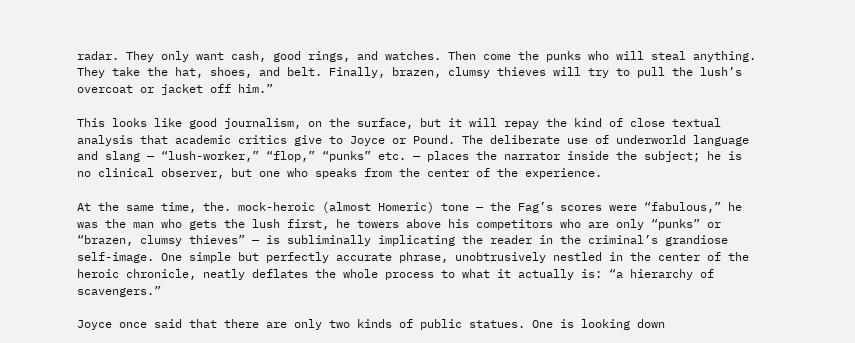radar. They only want cash, good rings, and watches. Then come the punks who will steal anything. They take the hat, shoes, and belt. Finally, brazen, clumsy thieves will try to pull the lush’s overcoat or jacket off him.”

This looks like good journalism, on the surface, but it will repay the kind of close textual analysis that academic critics give to Joyce or Pound. The deliberate use of underworld language and slang — “lush-worker,” “flop,” “punks” etc. — places the narrator inside the subject; he is no clinical observer, but one who speaks from the center of the experience.

At the same time, the. mock-heroic (almost Homeric) tone — the Fag’s scores were “fabulous,” he was the man who gets the lush first, he towers above his competitors who are only “punks” or “brazen, clumsy thieves” — is subliminally implicating the reader in the criminal’s grandiose self-image. One simple but perfectly accurate phrase, unobtrusively nestled in the center of the heroic chronicle, neatly deflates the whole process to what it actually is: “a hierarchy of scavengers.”

Joyce once said that there are only two kinds of public statues. One is looking down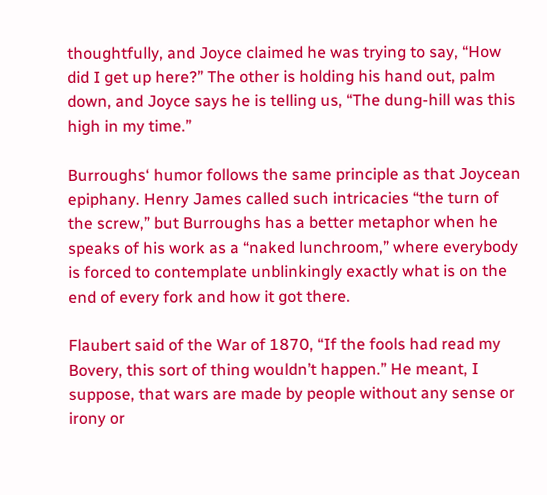thoughtfully, and Joyce claimed he was trying to say, “How did I get up here?” The other is holding his hand out, palm down, and Joyce says he is telling us, “The dung-hill was this high in my time.”

Burroughs‘ humor follows the same principle as that Joycean epiphany. Henry James called such intricacies “the turn of the screw,” but Burroughs has a better metaphor when he speaks of his work as a “naked lunchroom,” where everybody is forced to contemplate unblinkingly exactly what is on the end of every fork and how it got there.

Flaubert said of the War of 1870, “If the fools had read my Bovery, this sort of thing wouldn’t happen.” He meant, I suppose, that wars are made by people without any sense or irony or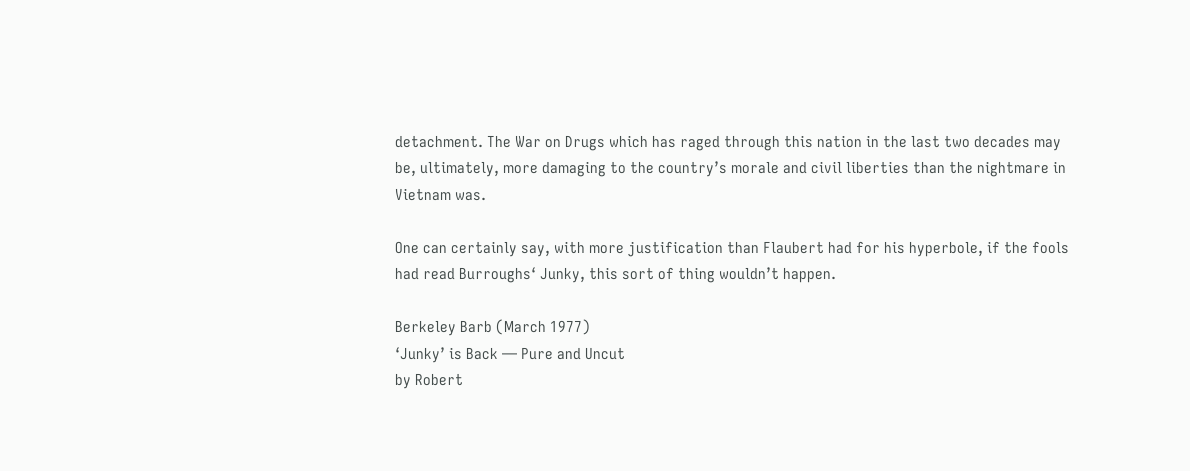detachment. The War on Drugs which has raged through this nation in the last two decades may be, ultimately, more damaging to the country’s morale and civil liberties than the nightmare in Vietnam was.

One can certainly say, with more justification than Flaubert had for his hyperbole, if the fools had read Burroughs‘ Junky, this sort of thing wouldn’t happen.

Berkeley Barb (March 1977)
‘Junky’ is Back — Pure and Uncut
by Robert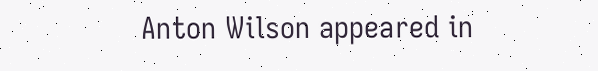Anton Wilson appeared in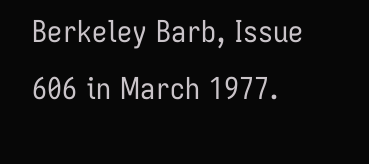Berkeley Barb, Issue 606 in March 1977.